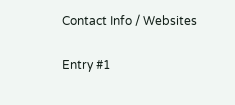Contact Info / Websites

Entry #1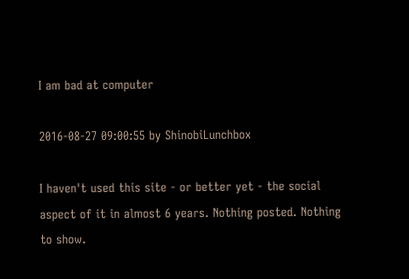I am bad at computer

2016-08-27 09:00:55 by ShinobiLunchbox

I haven't used this site - or better yet - the social aspect of it in almost 6 years. Nothing posted. Nothing to show.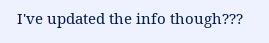I've updated the info though???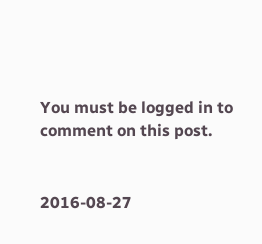You must be logged in to comment on this post.


2016-08-27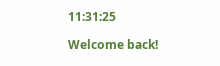11:31:25

Welcome back!